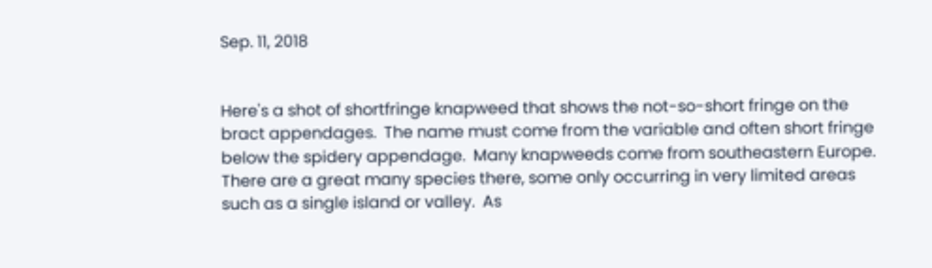Sep. 11, 2018


Here's a shot of shortfringe knapweed that shows the not-so-short fringe on the bract appendages.  The name must come from the variable and often short fringe below the spidery appendage.  Many knapweeds come from southeastern Europe.  There are a great many species there, some only occurring in very limited areas such as a single island or valley.  As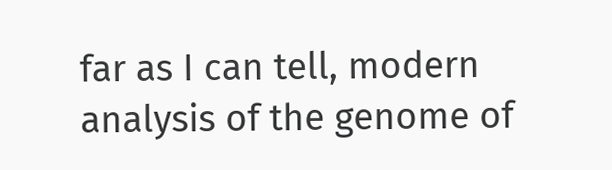far as I can tell, modern analysis of the genome of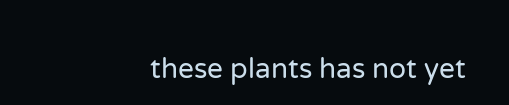these plants has not yet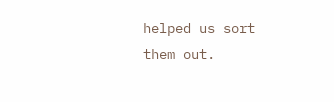helped us sort them out.